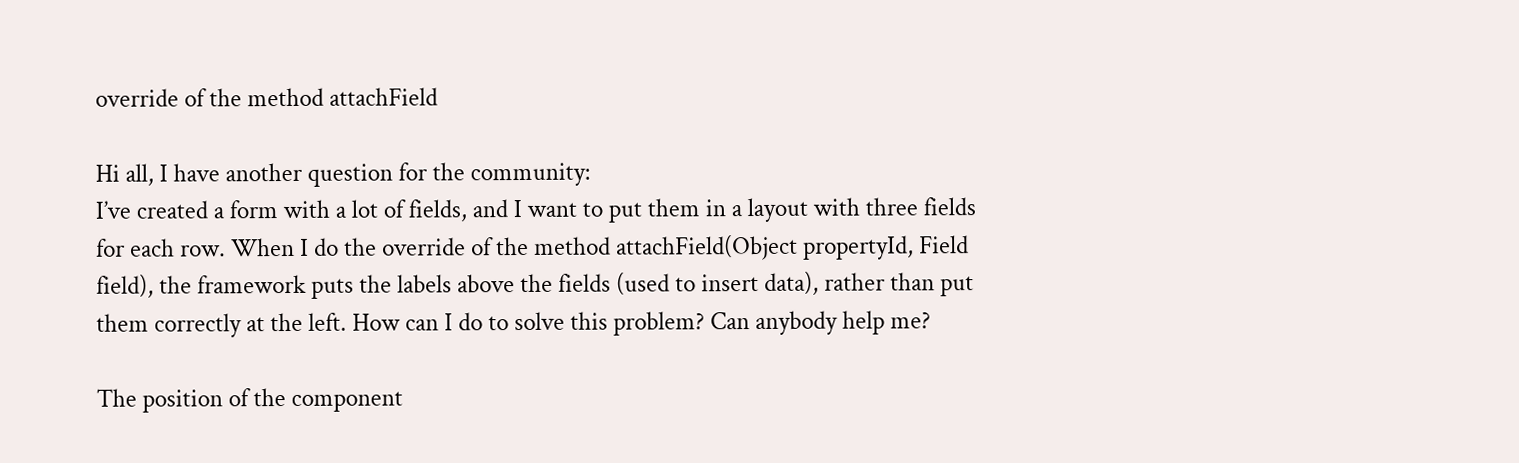override of the method attachField

Hi all, I have another question for the community:
I’ve created a form with a lot of fields, and I want to put them in a layout with three fields for each row. When I do the override of the method attachField(Object propertyId, Field field), the framework puts the labels above the fields (used to insert data), rather than put them correctly at the left. How can I do to solve this problem? Can anybody help me?

The position of the component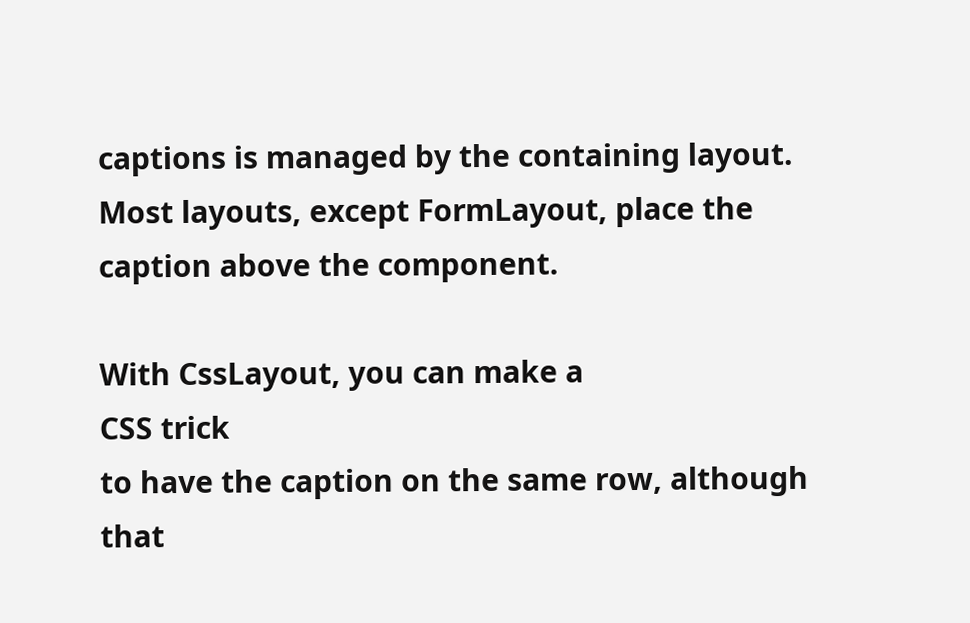captions is managed by the containing layout. Most layouts, except FormLayout, place the caption above the component.

With CssLayout, you can make a
CSS trick
to have the caption on the same row, although that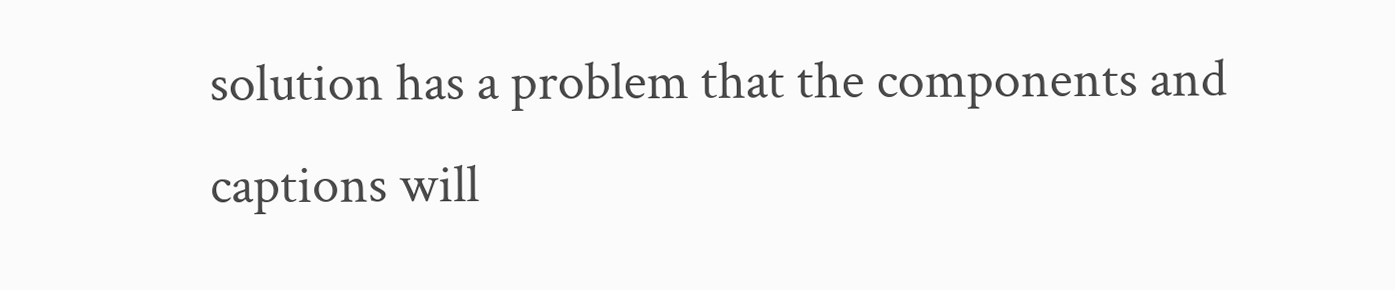solution has a problem that the components and captions will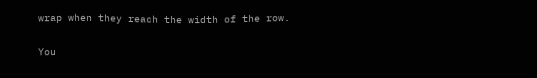wrap when they reach the width of the row.

You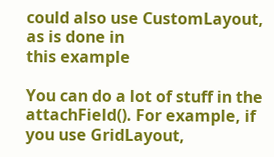could also use CustomLayout, as is done in
this example

You can do a lot of stuff in the attachField(). For example, if you use GridLayout,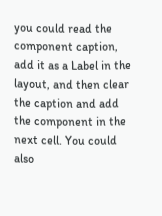you could read the component caption, add it as a Label in the layout, and then clear the caption and add the component in the next cell. You could also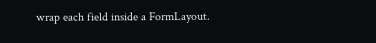wrap each field inside a FormLayout.